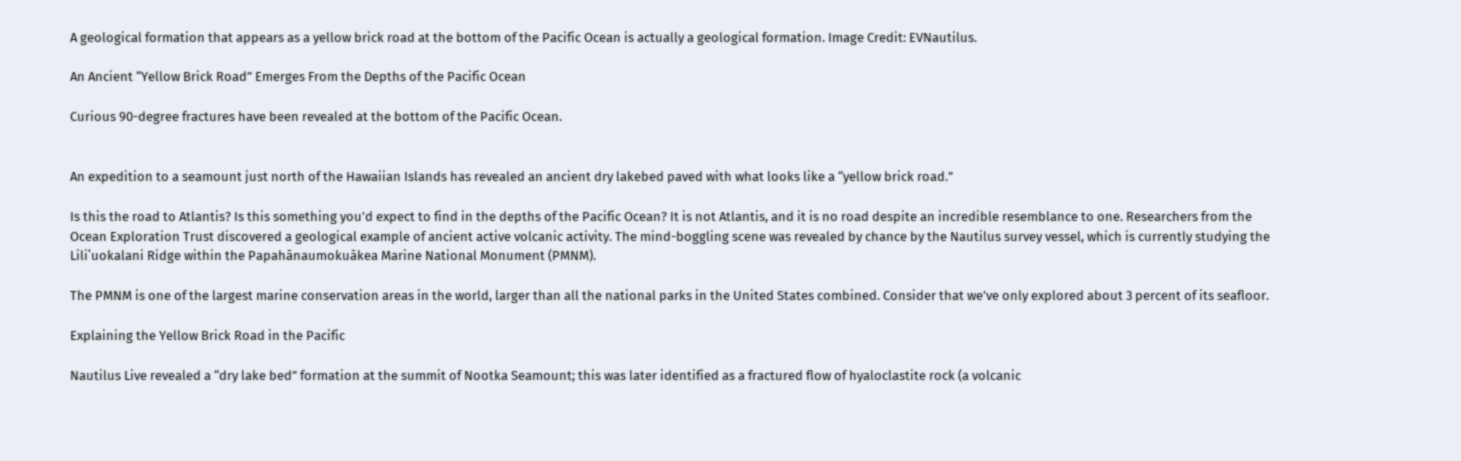A geological formation that appears as a yellow brick road at the bottom of the Pacific Ocean is actually a geological formation. Image Credit: EVNautilus.

An Ancient “Yellow Brick Road” Emerges From the Depths of the Pacific Ocean

Curious 90-degree fractures have been revealed at the bottom of the Pacific Ocean.


An expedition to a seamount just north of the Hawaiian Islands has revealed an ancient dry lakebed paved with what looks like a “yellow brick road.”

Is this the road to Atlantis? Is this something you’d expect to find in the depths of the Pacific Ocean? It is not Atlantis, and it is no road despite an incredible resemblance to one. Researchers from the Ocean Exploration Trust discovered a geological example of ancient active volcanic activity. The mind-boggling scene was revealed by chance by the Nautilus survey vessel, which is currently studying the Liliʻuokalani Ridge within the Papahānaumokuākea Marine National Monument (PMNM).

The PMNM is one of the largest marine conservation areas in the world, larger than all the national parks in the United States combined. Consider that we’ve only explored about 3 percent of its seafloor.

Explaining the Yellow Brick Road in the Pacific

Nautilus Live revealed a “dry lake bed” formation at the summit of Nootka Seamount; this was later identified as a fractured flow of hyaloclastite rock (a volcanic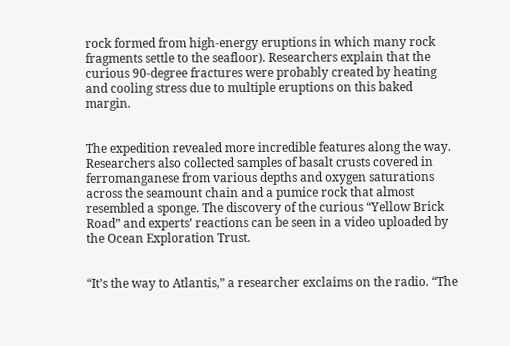rock formed from high-energy eruptions in which many rock fragments settle to the seafloor). Researchers explain that the curious 90-degree fractures were probably created by heating and cooling stress due to multiple eruptions on this baked margin.


The expedition revealed more incredible features along the way. Researchers also collected samples of basalt crusts covered in ferromanganese from various depths and oxygen saturations across the seamount chain and a pumice rock that almost resembled a sponge. The discovery of the curious “Yellow Brick Road” and experts’ reactions can be seen in a video uploaded by the Ocean Exploration Trust.


“It’s the way to Atlantis,” a researcher exclaims on the radio. “The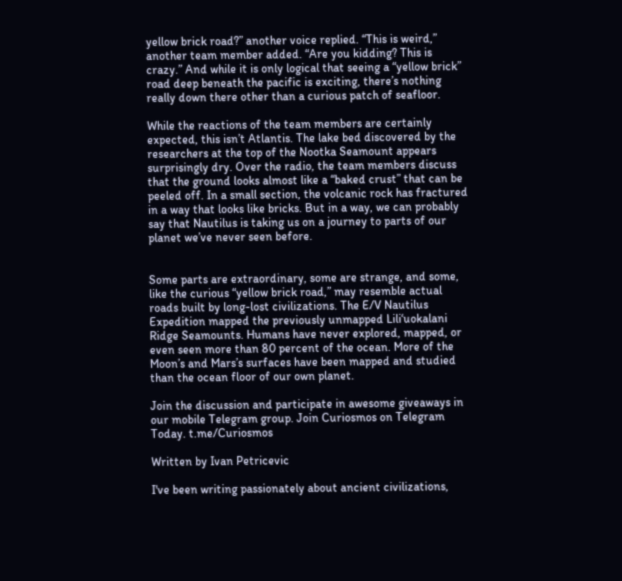yellow brick road?” another voice replied. “This is weird,” another team member added. “Are you kidding? This is crazy.” And while it is only logical that seeing a “yellow brick” road deep beneath the pacific is exciting, there’s nothing really down there other than a curious patch of seafloor.

While the reactions of the team members are certainly expected, this isn’t Atlantis. The lake bed discovered by the researchers at the top of the Nootka Seamount appears surprisingly dry. Over the radio, the team members discuss that the ground looks almost like a “baked crust” that can be peeled off. In a small section, the volcanic rock has fractured in a way that looks like bricks. But in a way, we can probably say that Nautilus is taking us on a journey to parts of our planet we’ve never seen before.


Some parts are extraordinary, some are strange, and some, like the curious “yellow brick road,” may resemble actual roads built by long-lost civilizations. The E/V Nautilus Expedition mapped the previously unmapped Liliʻuokalani Ridge Seamounts. Humans have never explored, mapped, or even seen more than 80 percent of the ocean. More of the Moon’s and Mars’s surfaces have been mapped and studied than the ocean floor of our own planet.

Join the discussion and participate in awesome giveaways in our mobile Telegram group. Join Curiosmos on Telegram Today. t.me/Curiosmos

Written by Ivan Petricevic

I've been writing passionately about ancient civilizations,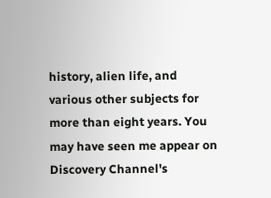history, alien life, and various other subjects for more than eight years. You may have seen me appear on Discovery Channel's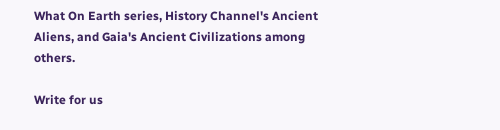What On Earth series, History Channel's Ancient Aliens, and Gaia's Ancient Civilizations among others.

Write for us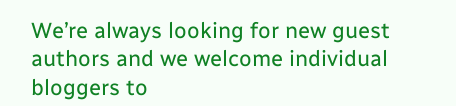We’re always looking for new guest authors and we welcome individual bloggers to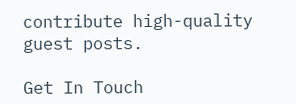contribute high-quality guest posts.

Get In Touch